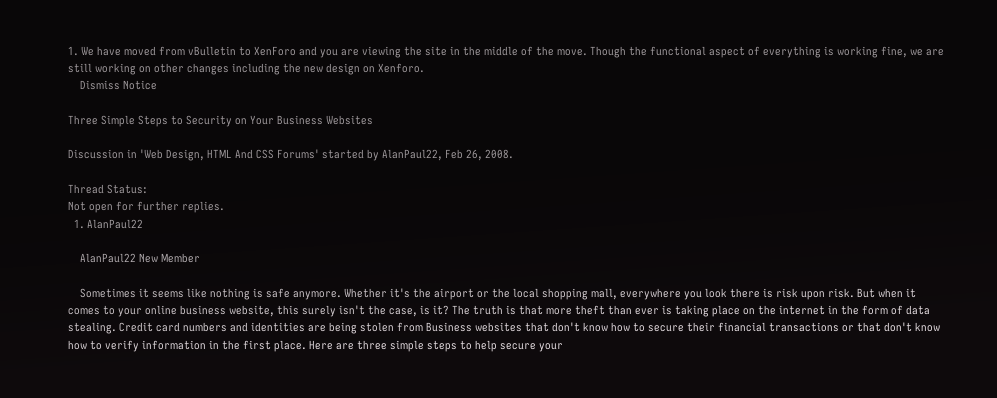1. We have moved from vBulletin to XenForo and you are viewing the site in the middle of the move. Though the functional aspect of everything is working fine, we are still working on other changes including the new design on Xenforo.
    Dismiss Notice

Three Simple Steps to Security on Your Business Websites

Discussion in 'Web Design, HTML And CSS Forums' started by AlanPaul22, Feb 26, 2008.

Thread Status:
Not open for further replies.
  1. AlanPaul22

    AlanPaul22 New Member

    Sometimes it seems like nothing is safe anymore. Whether it's the airport or the local shopping mall, everywhere you look there is risk upon risk. But when it comes to your online business website, this surely isn't the case, is it? The truth is that more theft than ever is taking place on the internet in the form of data stealing. Credit card numbers and identities are being stolen from Business websites that don't know how to secure their financial transactions or that don't know how to verify information in the first place. Here are three simple steps to help secure your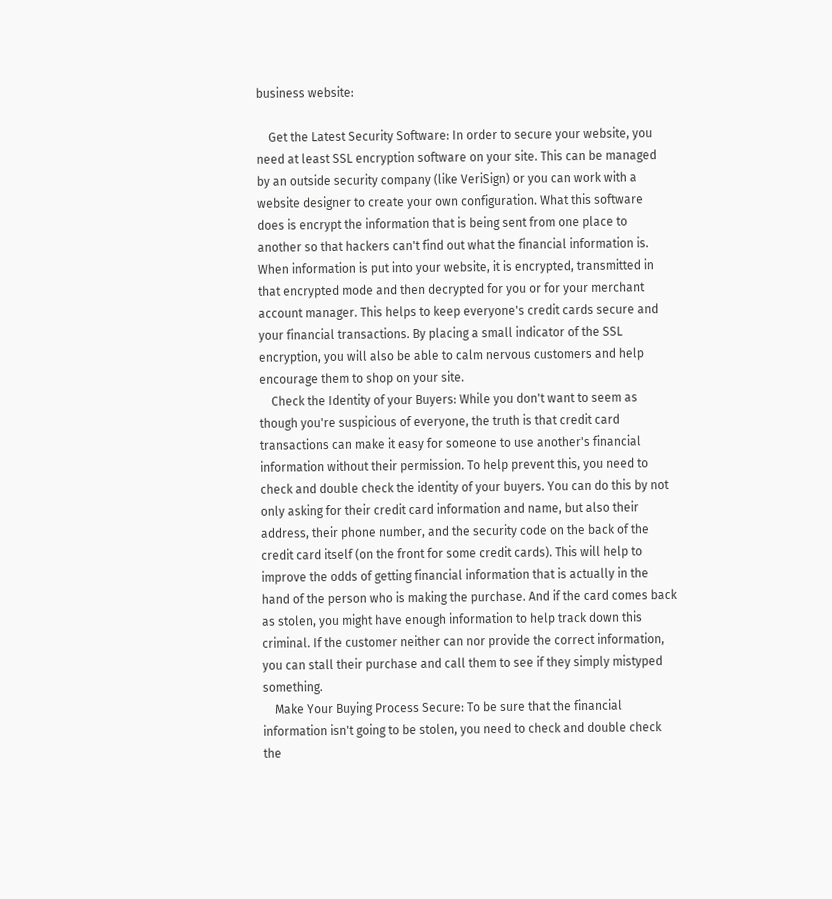business website:

    Get the Latest Security Software: In order to secure your website, you need at least SSL encryption software on your site. This can be managed by an outside security company (like VeriSign) or you can work with a website designer to create your own configuration. What this software does is encrypt the information that is being sent from one place to another so that hackers can't find out what the financial information is. When information is put into your website, it is encrypted, transmitted in that encrypted mode and then decrypted for you or for your merchant account manager. This helps to keep everyone's credit cards secure and your financial transactions. By placing a small indicator of the SSL encryption, you will also be able to calm nervous customers and help encourage them to shop on your site.
    Check the Identity of your Buyers: While you don't want to seem as though you're suspicious of everyone, the truth is that credit card transactions can make it easy for someone to use another's financial information without their permission. To help prevent this, you need to check and double check the identity of your buyers. You can do this by not only asking for their credit card information and name, but also their address, their phone number, and the security code on the back of the credit card itself (on the front for some credit cards). This will help to improve the odds of getting financial information that is actually in the hand of the person who is making the purchase. And if the card comes back as stolen, you might have enough information to help track down this criminal. If the customer neither can nor provide the correct information, you can stall their purchase and call them to see if they simply mistyped something.
    Make Your Buying Process Secure: To be sure that the financial information isn't going to be stolen, you need to check and double check the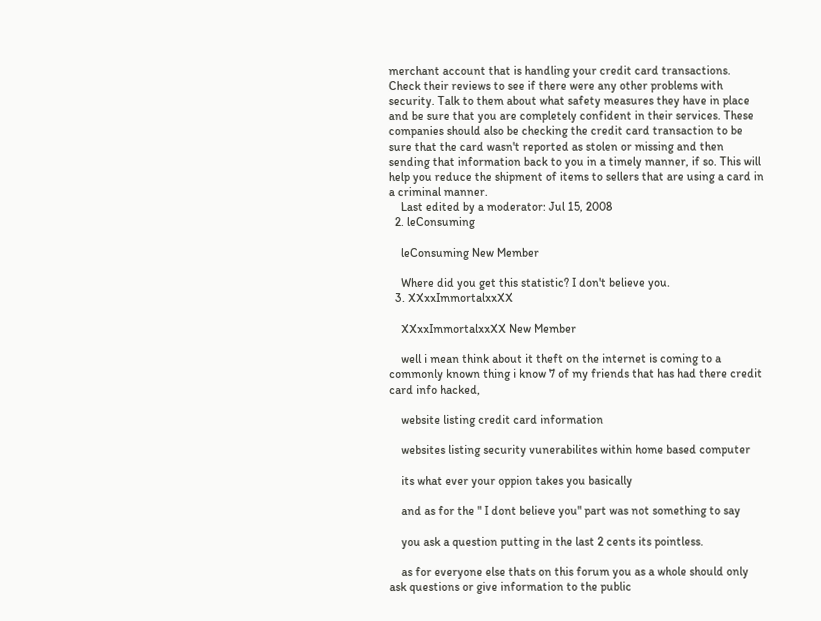merchant account that is handling your credit card transactions. Check their reviews to see if there were any other problems with security. Talk to them about what safety measures they have in place and be sure that you are completely confident in their services. These companies should also be checking the credit card transaction to be sure that the card wasn't reported as stolen or missing and then sending that information back to you in a timely manner, if so. This will help you reduce the shipment of items to sellers that are using a card in a criminal manner.
    Last edited by a moderator: Jul 15, 2008
  2. leConsuming

    leConsuming New Member

    Where did you get this statistic? I don't believe you.
  3. XXxxImmortalxxXX

    XXxxImmortalxxXX New Member

    well i mean think about it theft on the internet is coming to a commonly known thing i know 7 of my friends that has had there credit card info hacked,

    website listing credit card information

    websites listing security vunerabilites within home based computer

    its what ever your oppion takes you basically

    and as for the " I dont believe you" part was not something to say

    you ask a question putting in the last 2 cents its pointless.

    as for everyone else thats on this forum you as a whole should only ask questions or give information to the public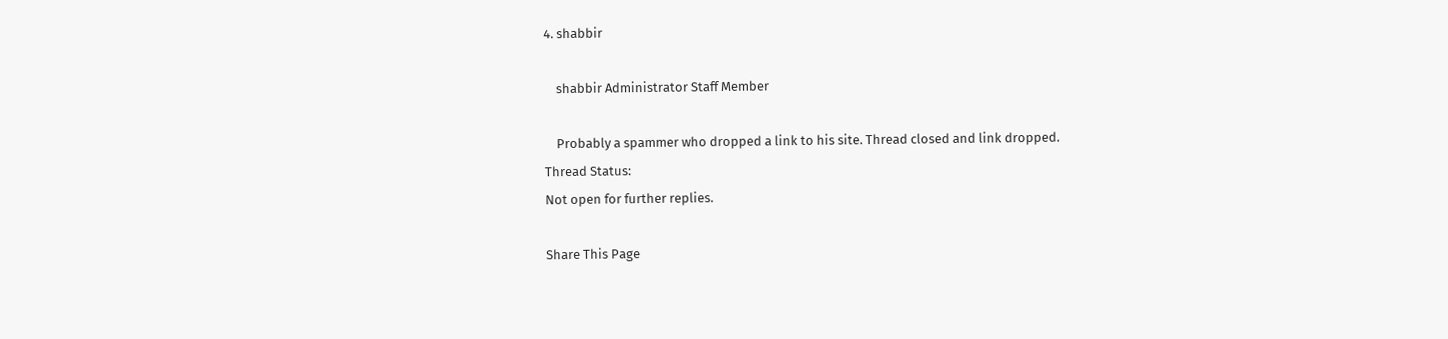4. shabbir

    shabbir Administrator Staff Member

    Probably a spammer who dropped a link to his site. Thread closed and link dropped.
Thread Status:
Not open for further replies.

Share This Page